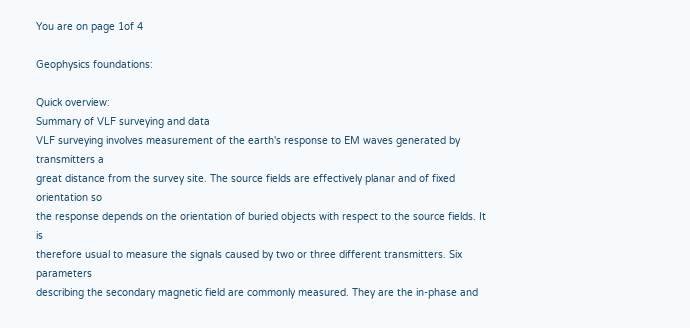You are on page 1of 4

Geophysics foundations:

Quick overview:
Summary of VLF surveying and data
VLF surveying involves measurement of the earth's response to EM waves generated by transmitters a
great distance from the survey site. The source fields are effectively planar and of fixed orientation so
the response depends on the orientation of buried objects with respect to the source fields. It is
therefore usual to measure the signals caused by two or three different transmitters. Six parameters
describing the secondary magnetic field are commonly measured. They are the in-phase and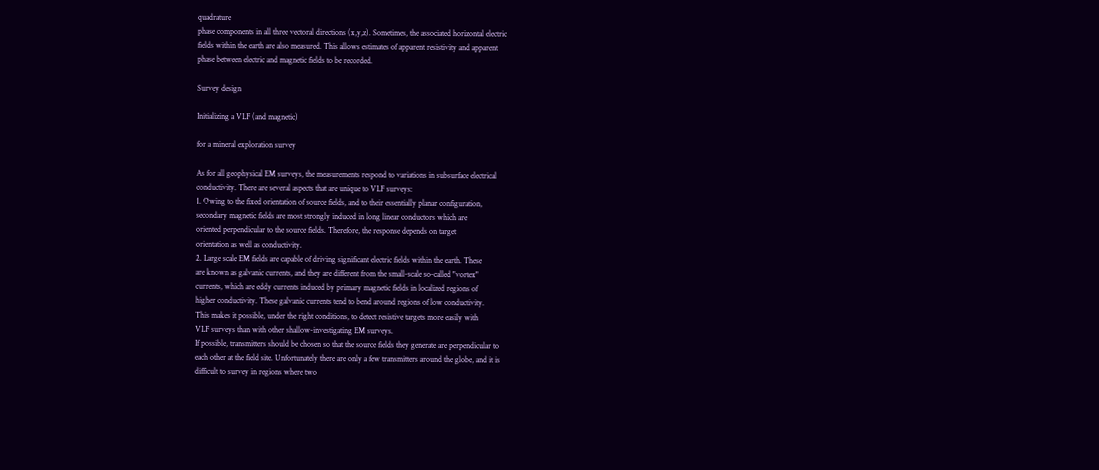quadrature
phase components in all three vectoral directions (x,y,z). Sometimes, the associated horizontal electric
fields within the earth are also measured. This allows estimates of apparent resistivity and apparent
phase between electric and magnetic fields to be recorded.

Survey design

Initializing a VLF (and magnetic)

for a mineral exploration survey

As for all geophysical EM surveys, the measurements respond to variations in subsurface electrical
conductivity. There are several aspects that are unique to VLF surveys:
1. Owing to the fixed orientation of source fields, and to their essentially planar configuration,
secondary magnetic fields are most strongly induced in long linear conductors which are
oriented perpendicular to the source fields. Therefore, the response depends on target
orientation as well as conductivity.
2. Large scale EM fields are capable of driving significant electric fields within the earth. These
are known as galvanic currents, and they are different from the small-scale so-called "vortex"
currents, which are eddy currents induced by primary magnetic fields in localized regions of
higher conductivity. These galvanic currents tend to bend around regions of low conductivity.
This makes it possible, under the right conditions, to detect resistive targets more easily with
VLF surveys than with other shallow-investigating EM surveys.
If possible, transmitters should be chosen so that the source fields they generate are perpendicular to
each other at the field site. Unfortunately there are only a few transmitters around the globe, and it is
difficult to survey in regions where two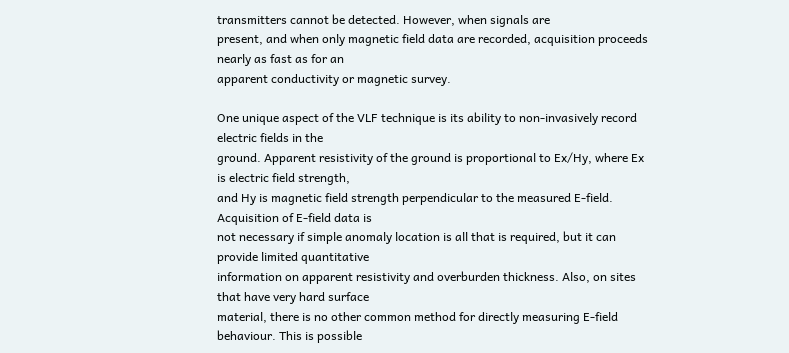transmitters cannot be detected. However, when signals are
present, and when only magnetic field data are recorded, acquisition proceeds nearly as fast as for an
apparent conductivity or magnetic survey.

One unique aspect of the VLF technique is its ability to non-invasively record electric fields in the
ground. Apparent resistivity of the ground is proportional to Ex/Hy, where Ex is electric field strength,
and Hy is magnetic field strength perpendicular to the measured E-field. Acquisition of E-field data is
not necessary if simple anomaly location is all that is required, but it can provide limited quantitative
information on apparent resistivity and overburden thickness. Also, on sites that have very hard surface
material, there is no other common method for directly measuring E-field behaviour. This is possible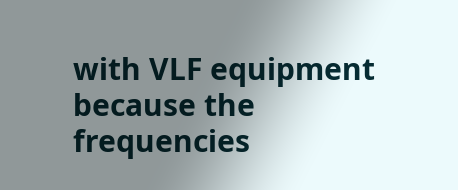with VLF equipment because the frequencies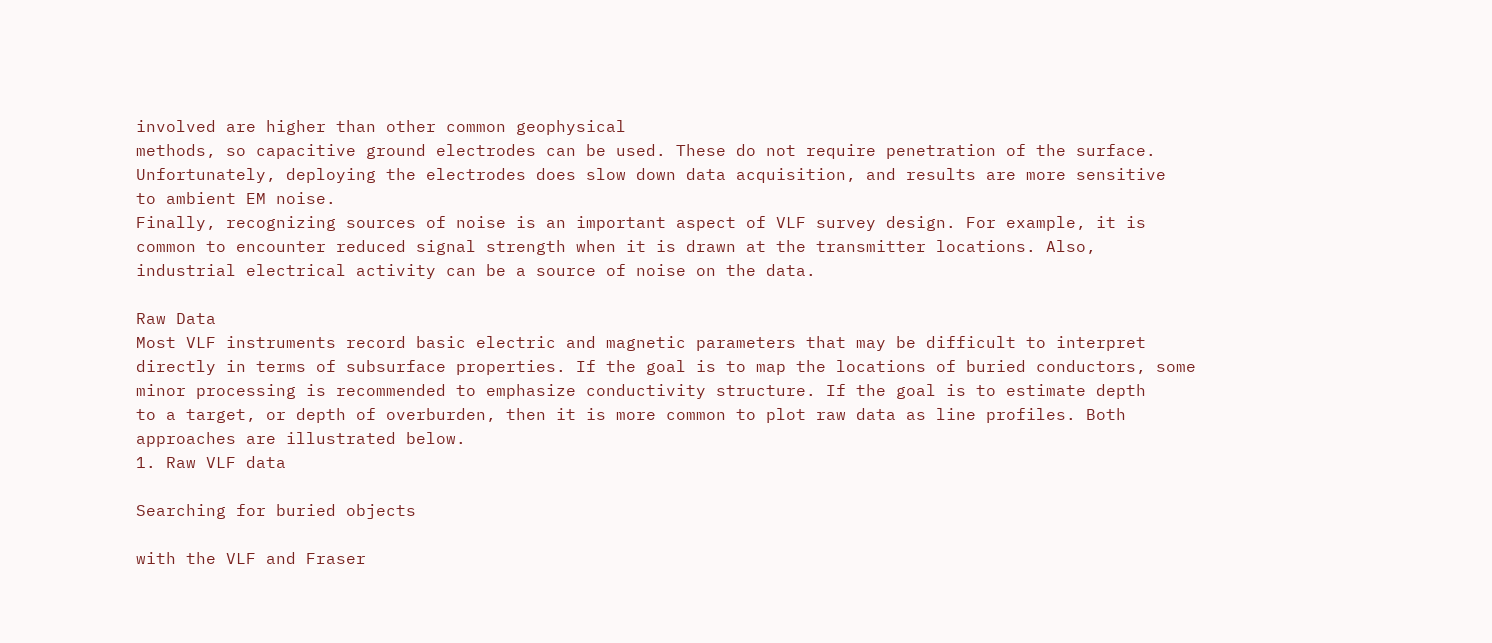involved are higher than other common geophysical
methods, so capacitive ground electrodes can be used. These do not require penetration of the surface.
Unfortunately, deploying the electrodes does slow down data acquisition, and results are more sensitive
to ambient EM noise.
Finally, recognizing sources of noise is an important aspect of VLF survey design. For example, it is
common to encounter reduced signal strength when it is drawn at the transmitter locations. Also,
industrial electrical activity can be a source of noise on the data.

Raw Data
Most VLF instruments record basic electric and magnetic parameters that may be difficult to interpret
directly in terms of subsurface properties. If the goal is to map the locations of buried conductors, some
minor processing is recommended to emphasize conductivity structure. If the goal is to estimate depth
to a target, or depth of overburden, then it is more common to plot raw data as line profiles. Both
approaches are illustrated below.
1. Raw VLF data

Searching for buried objects

with the VLF and Fraser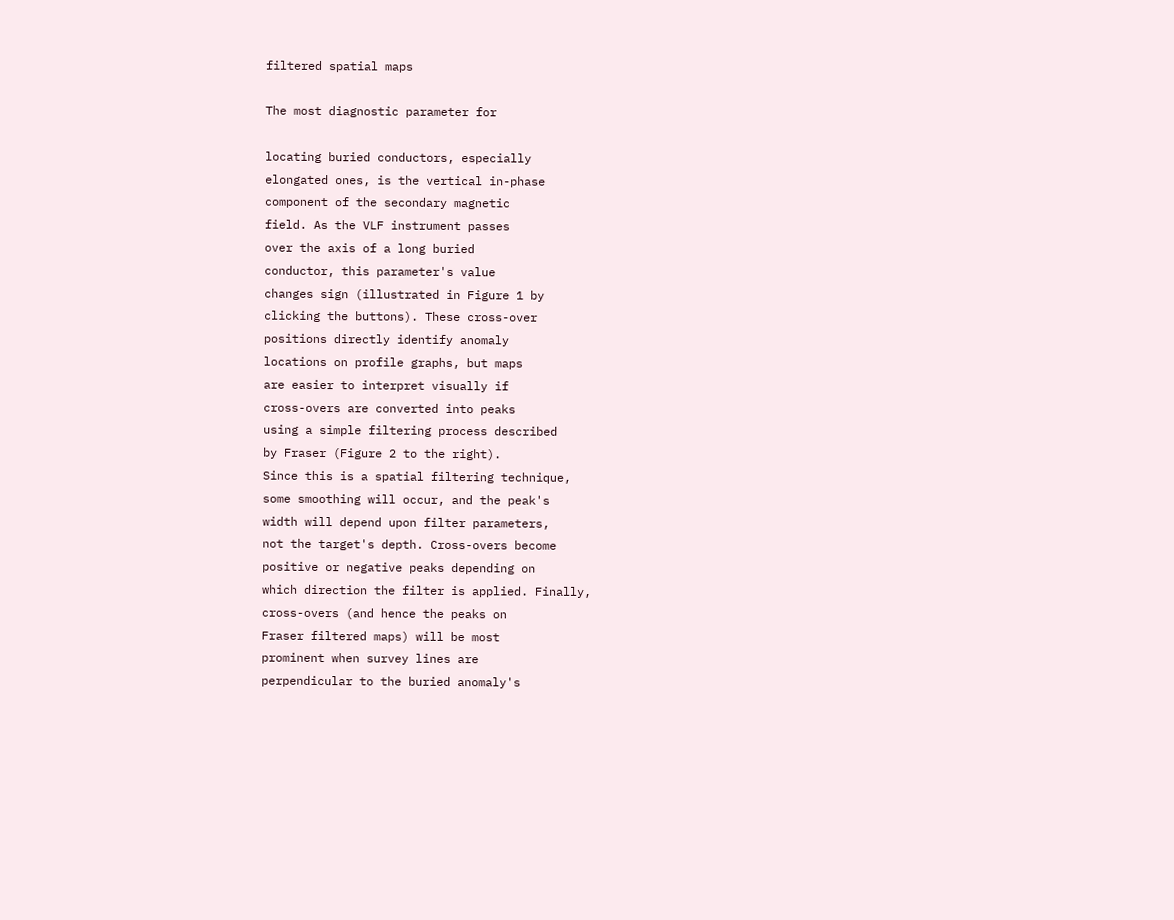filtered spatial maps

The most diagnostic parameter for

locating buried conductors, especially
elongated ones, is the vertical in-phase
component of the secondary magnetic
field. As the VLF instrument passes
over the axis of a long buried
conductor, this parameter's value
changes sign (illustrated in Figure 1 by
clicking the buttons). These cross-over
positions directly identify anomaly
locations on profile graphs, but maps
are easier to interpret visually if
cross-overs are converted into peaks
using a simple filtering process described
by Fraser (Figure 2 to the right).
Since this is a spatial filtering technique,
some smoothing will occur, and the peak's
width will depend upon filter parameters,
not the target's depth. Cross-overs become
positive or negative peaks depending on
which direction the filter is applied. Finally,
cross-overs (and hence the peaks on
Fraser filtered maps) will be most
prominent when survey lines are
perpendicular to the buried anomaly's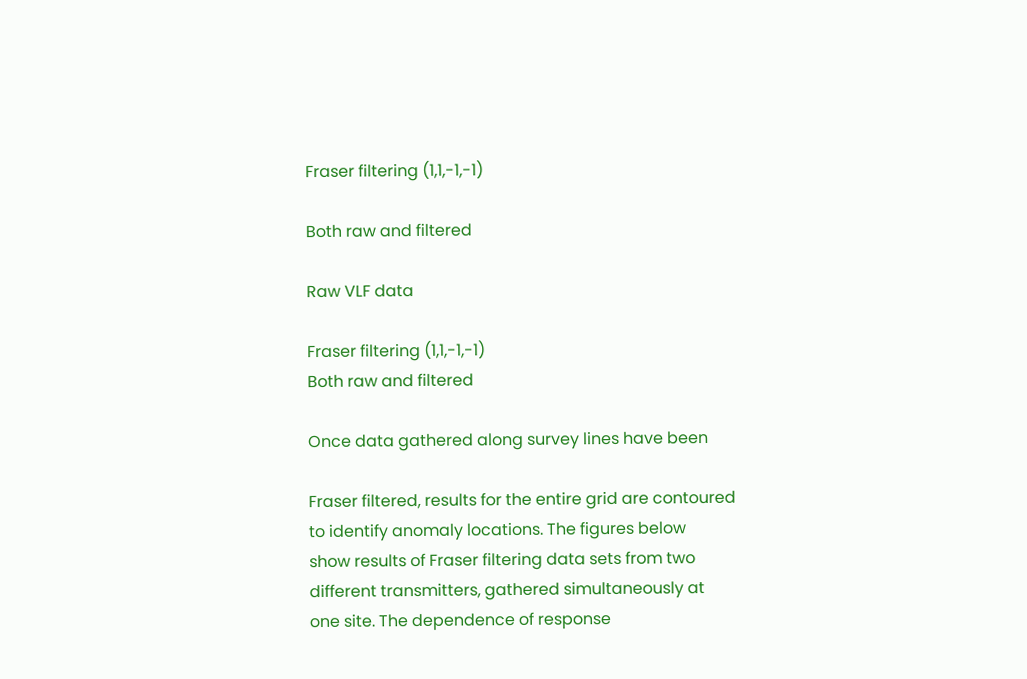Fraser filtering (1,1,-1,-1)

Both raw and filtered

Raw VLF data

Fraser filtering (1,1,-1,-1)
Both raw and filtered

Once data gathered along survey lines have been

Fraser filtered, results for the entire grid are contoured
to identify anomaly locations. The figures below
show results of Fraser filtering data sets from two
different transmitters, gathered simultaneously at
one site. The dependence of response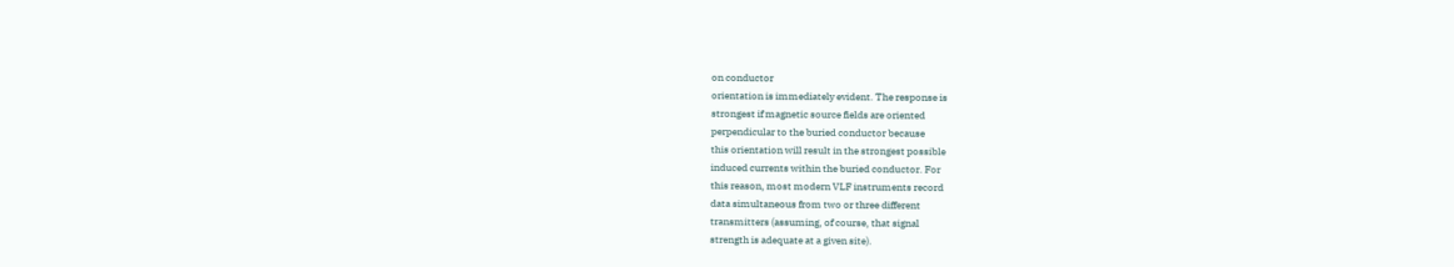on conductor
orientation is immediately evident. The response is
strongest if magnetic source fields are oriented
perpendicular to the buried conductor because
this orientation will result in the strongest possible
induced currents within the buried conductor. For
this reason, most modern VLF instruments record
data simultaneous from two or three different
transmitters (assuming, of course, that signal
strength is adequate at a given site).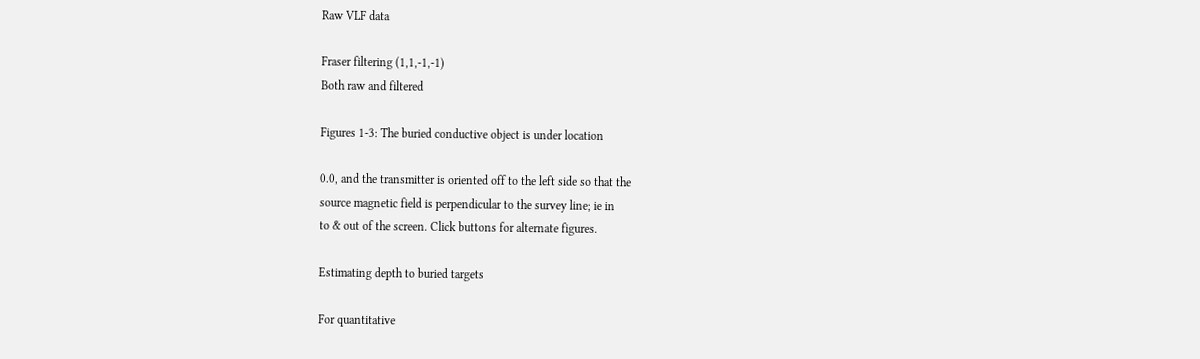Raw VLF data

Fraser filtering (1,1,-1,-1)
Both raw and filtered

Figures 1-3: The buried conductive object is under location

0.0, and the transmitter is oriented off to the left side so that the
source magnetic field is perpendicular to the survey line; ie in
to & out of the screen. Click buttons for alternate figures.

Estimating depth to buried targets

For quantitative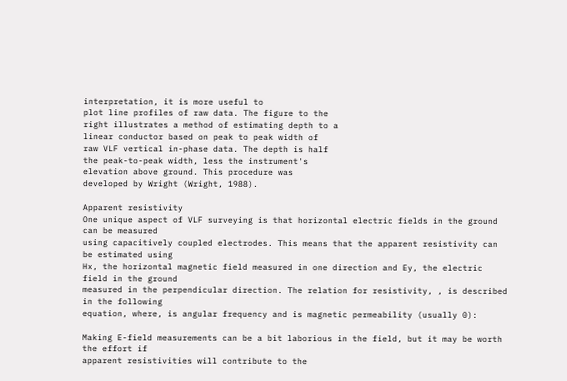interpretation, it is more useful to
plot line profiles of raw data. The figure to the
right illustrates a method of estimating depth to a
linear conductor based on peak to peak width of
raw VLF vertical in-phase data. The depth is half
the peak-to-peak width, less the instrument's
elevation above ground. This procedure was
developed by Wright (Wright, 1988).

Apparent resistivity
One unique aspect of VLF surveying is that horizontal electric fields in the ground can be measured
using capacitively coupled electrodes. This means that the apparent resistivity can be estimated using
Hx, the horizontal magnetic field measured in one direction and Ey, the electric field in the ground
measured in the perpendicular direction. The relation for resistivity, , is described in the following
equation, where, is angular frequency and is magnetic permeability (usually 0):

Making E-field measurements can be a bit laborious in the field, but it may be worth the effort if
apparent resistivities will contribute to the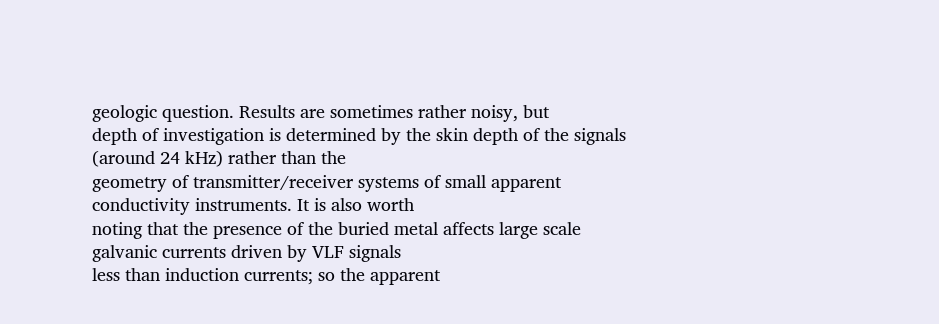geologic question. Results are sometimes rather noisy, but
depth of investigation is determined by the skin depth of the signals (around 24 kHz) rather than the
geometry of transmitter/receiver systems of small apparent conductivity instruments. It is also worth
noting that the presence of the buried metal affects large scale galvanic currents driven by VLF signals
less than induction currents; so the apparent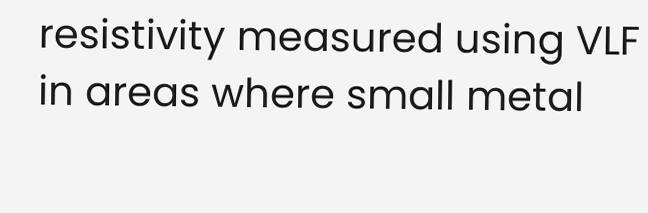resistivity measured using VLF in areas where small metal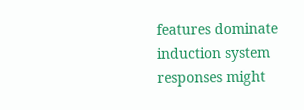features dominate induction system responses might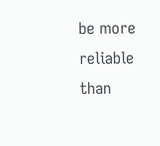be more reliable than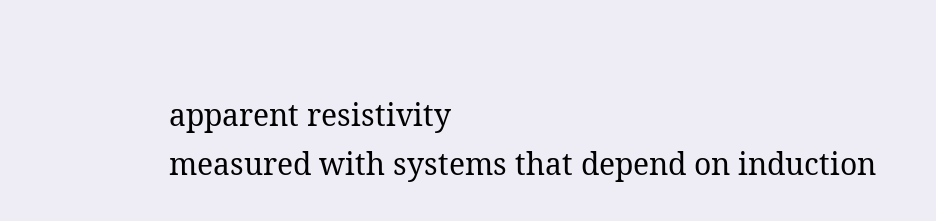apparent resistivity
measured with systems that depend on induction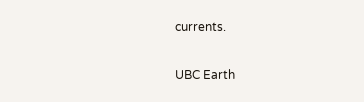currents.

UBC Earth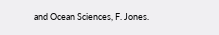and Ocean Sciences, F. Jones.